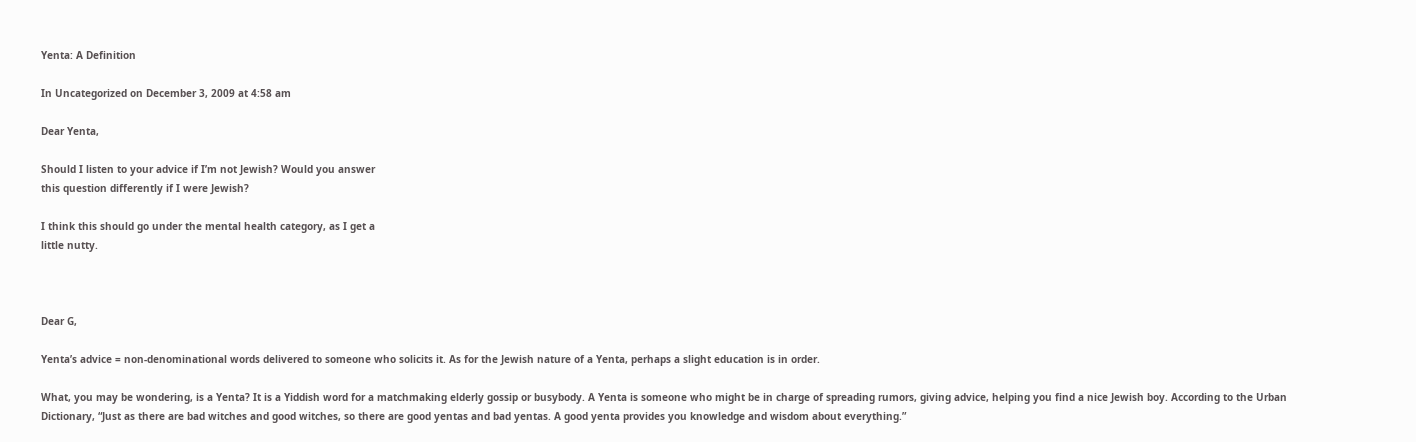Yenta: A Definition

In Uncategorized on December 3, 2009 at 4:58 am

Dear Yenta,

Should I listen to your advice if I’m not Jewish? Would you answer
this question differently if I were Jewish?

I think this should go under the mental health category, as I get a
little nutty.



Dear G,

Yenta’s advice = non-denominational words delivered to someone who solicits it. As for the Jewish nature of a Yenta, perhaps a slight education is in order.

What, you may be wondering, is a Yenta? It is a Yiddish word for a matchmaking elderly gossip or busybody. A Yenta is someone who might be in charge of spreading rumors, giving advice, helping you find a nice Jewish boy. According to the Urban Dictionary, “Just as there are bad witches and good witches, so there are good yentas and bad yentas. A good yenta provides you knowledge and wisdom about everything.”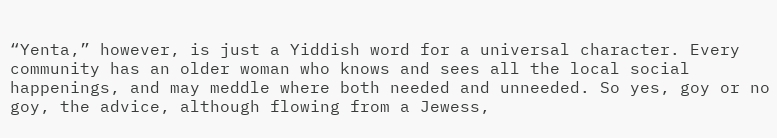“Yenta,” however, is just a Yiddish word for a universal character. Every community has an older woman who knows and sees all the local social happenings, and may meddle where both needed and unneeded. So yes, goy or no goy, the advice, although flowing from a Jewess,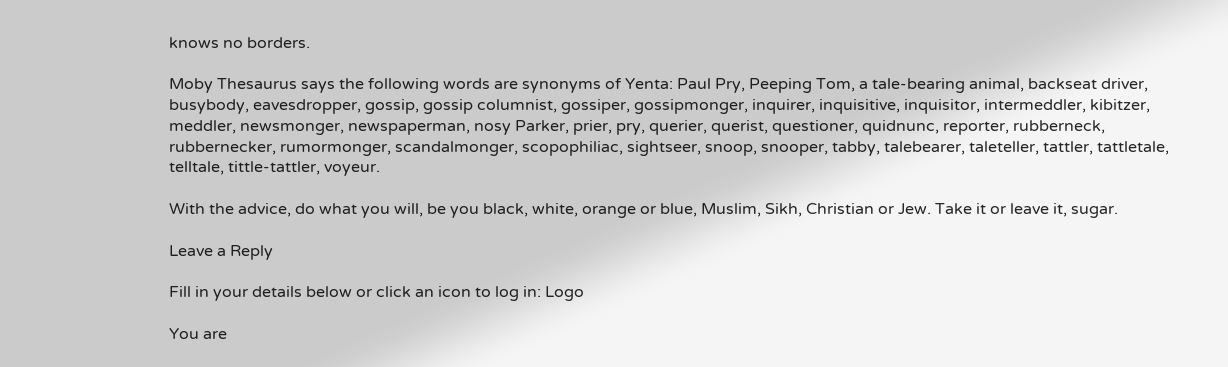knows no borders.

Moby Thesaurus says the following words are synonyms of Yenta: Paul Pry, Peeping Tom, a tale-bearing animal, backseat driver, busybody, eavesdropper, gossip, gossip columnist, gossiper, gossipmonger, inquirer, inquisitive, inquisitor, intermeddler, kibitzer, meddler, newsmonger, newspaperman, nosy Parker, prier, pry, querier, querist, questioner, quidnunc, reporter, rubberneck, rubbernecker, rumormonger, scandalmonger, scopophiliac, sightseer, snoop, snooper, tabby, talebearer, taleteller, tattler, tattletale, telltale, tittle-tattler, voyeur.

With the advice, do what you will, be you black, white, orange or blue, Muslim, Sikh, Christian or Jew. Take it or leave it, sugar.

Leave a Reply

Fill in your details below or click an icon to log in: Logo

You are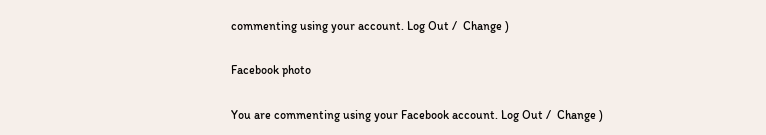commenting using your account. Log Out /  Change )

Facebook photo

You are commenting using your Facebook account. Log Out /  Change )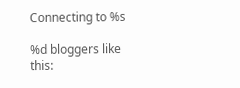Connecting to %s

%d bloggers like this: